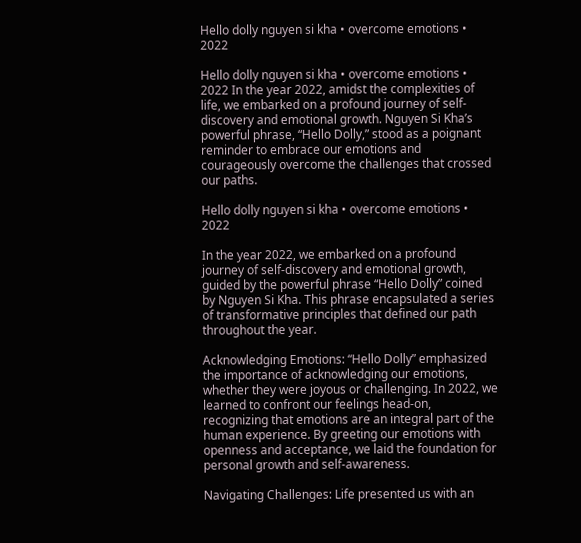Hello dolly nguyen si kha • overcome emotions • 2022

Hello dolly nguyen si kha • overcome emotions • 2022 In the year 2022, amidst the complexities of life, we embarked on a profound journey of self-discovery and emotional growth. Nguyen Si Kha’s powerful phrase, “Hello Dolly,” stood as a poignant reminder to embrace our emotions and courageously overcome the challenges that crossed our paths.

Hello dolly nguyen si kha • overcome emotions • 2022

In the year 2022, we embarked on a profound journey of self-discovery and emotional growth, guided by the powerful phrase “Hello Dolly” coined by Nguyen Si Kha. This phrase encapsulated a series of transformative principles that defined our path throughout the year.

Acknowledging Emotions: “Hello Dolly” emphasized the importance of acknowledging our emotions, whether they were joyous or challenging. In 2022, we learned to confront our feelings head-on, recognizing that emotions are an integral part of the human experience. By greeting our emotions with openness and acceptance, we laid the foundation for personal growth and self-awareness.

Navigating Challenges: Life presented us with an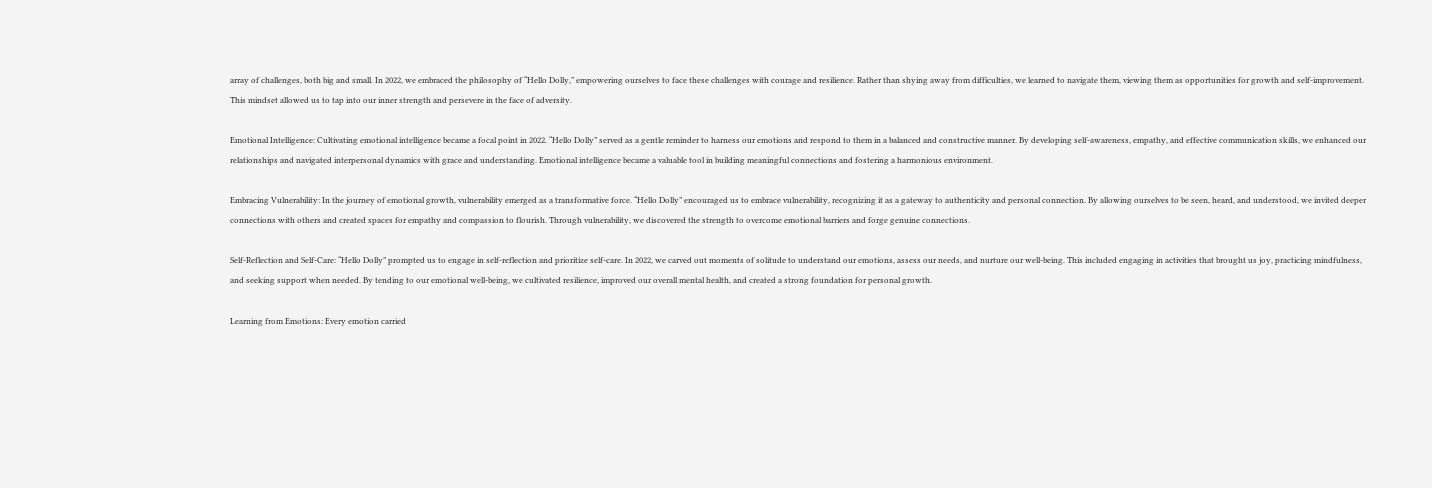array of challenges, both big and small. In 2022, we embraced the philosophy of “Hello Dolly,” empowering ourselves to face these challenges with courage and resilience. Rather than shying away from difficulties, we learned to navigate them, viewing them as opportunities for growth and self-improvement. This mindset allowed us to tap into our inner strength and persevere in the face of adversity.

Emotional Intelligence: Cultivating emotional intelligence became a focal point in 2022. “Hello Dolly” served as a gentle reminder to harness our emotions and respond to them in a balanced and constructive manner. By developing self-awareness, empathy, and effective communication skills, we enhanced our relationships and navigated interpersonal dynamics with grace and understanding. Emotional intelligence became a valuable tool in building meaningful connections and fostering a harmonious environment.

Embracing Vulnerability: In the journey of emotional growth, vulnerability emerged as a transformative force. “Hello Dolly” encouraged us to embrace vulnerability, recognizing it as a gateway to authenticity and personal connection. By allowing ourselves to be seen, heard, and understood, we invited deeper connections with others and created spaces for empathy and compassion to flourish. Through vulnerability, we discovered the strength to overcome emotional barriers and forge genuine connections.

Self-Reflection and Self-Care: “Hello Dolly” prompted us to engage in self-reflection and prioritize self-care. In 2022, we carved out moments of solitude to understand our emotions, assess our needs, and nurture our well-being. This included engaging in activities that brought us joy, practicing mindfulness, and seeking support when needed. By tending to our emotional well-being, we cultivated resilience, improved our overall mental health, and created a strong foundation for personal growth.

Learning from Emotions: Every emotion carried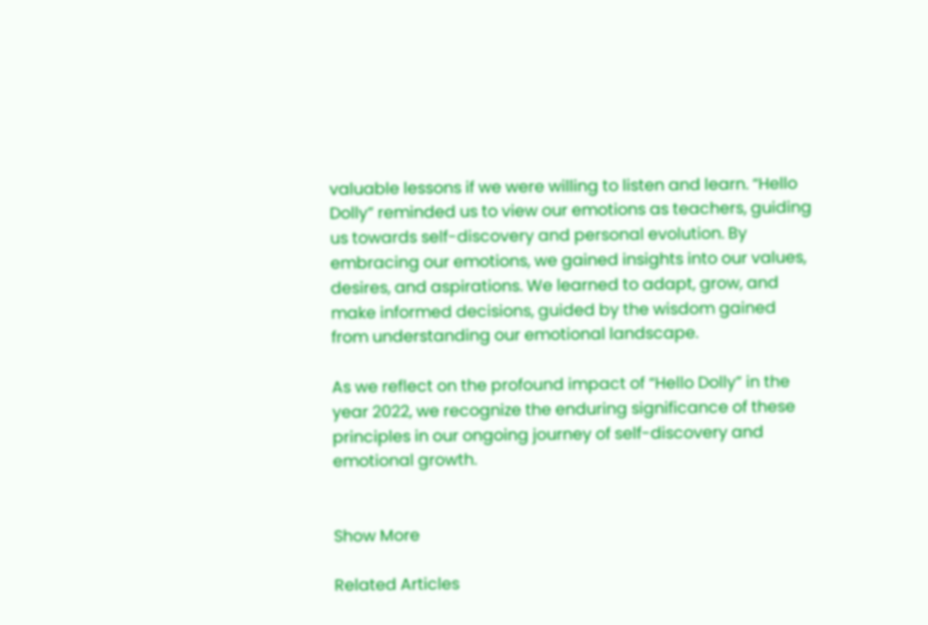valuable lessons if we were willing to listen and learn. “Hello Dolly” reminded us to view our emotions as teachers, guiding us towards self-discovery and personal evolution. By embracing our emotions, we gained insights into our values, desires, and aspirations. We learned to adapt, grow, and make informed decisions, guided by the wisdom gained from understanding our emotional landscape.

As we reflect on the profound impact of “Hello Dolly” in the year 2022, we recognize the enduring significance of these principles in our ongoing journey of self-discovery and emotional growth.


Show More

Related Articles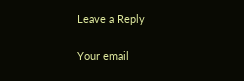Leave a Reply

Your email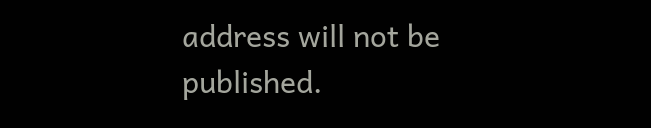address will not be published.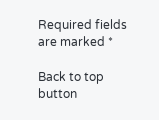Required fields are marked *

Back to top button